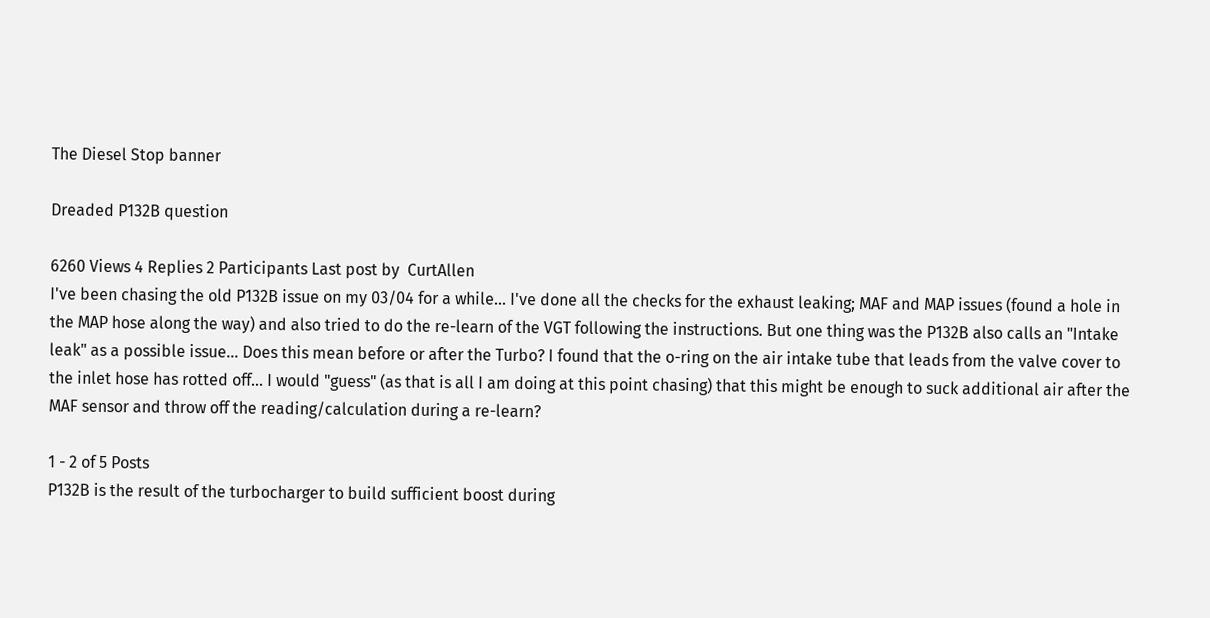The Diesel Stop banner

Dreaded P132B question

6260 Views 4 Replies 2 Participants Last post by  CurtAllen
I've been chasing the old P132B issue on my 03/04 for a while... I've done all the checks for the exhaust leaking; MAF and MAP issues (found a hole in the MAP hose along the way) and also tried to do the re-learn of the VGT following the instructions. But one thing was the P132B also calls an "Intake leak" as a possible issue... Does this mean before or after the Turbo? I found that the o-ring on the air intake tube that leads from the valve cover to the inlet hose has rotted off... I would "guess" (as that is all I am doing at this point chasing) that this might be enough to suck additional air after the MAF sensor and throw off the reading/calculation during a re-learn?

1 - 2 of 5 Posts
P132B is the result of the turbocharger to build sufficient boost during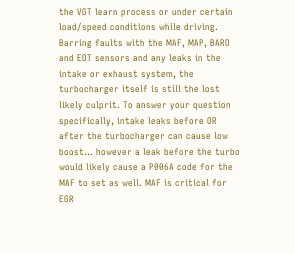the VGT learn process or under certain load/speed conditions while driving. Barring faults with the MAF, MAP, BARO and EOT sensors and any leaks in the intake or exhaust system, the turbocharger itself is still the lost likely culprit. To answer your question specifically, intake leaks before OR after the turbocharger can cause low boost... however a leak before the turbo would likely cause a P006A code for the MAF to set as well. MAF is critical for EGR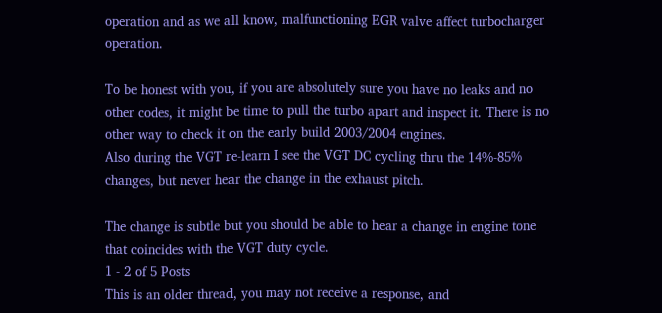operation and as we all know, malfunctioning EGR valve affect turbocharger operation.

To be honest with you, if you are absolutely sure you have no leaks and no other codes, it might be time to pull the turbo apart and inspect it. There is no other way to check it on the early build 2003/2004 engines.
Also during the VGT re-learn I see the VGT DC cycling thru the 14%-85% changes, but never hear the change in the exhaust pitch.

The change is subtle but you should be able to hear a change in engine tone that coincides with the VGT duty cycle.
1 - 2 of 5 Posts
This is an older thread, you may not receive a response, and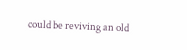could be reviving an old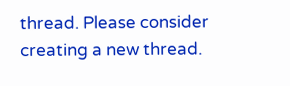thread. Please consider creating a new thread.